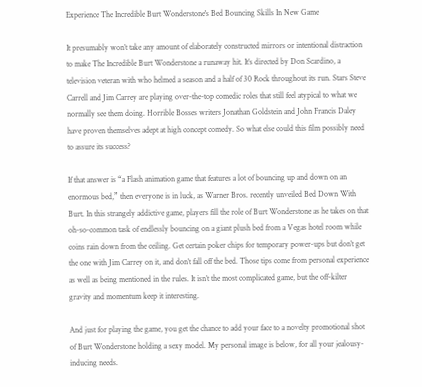Experience The Incredible Burt Wonderstone's Bed Bouncing Skills In New Game

It presumably won’t take any amount of elaborately constructed mirrors or intentional distraction to make The Incredible Burt Wonderstone a runaway hit. It’s directed by Don Scardino, a television veteran with who helmed a season and a half of 30 Rock throughout its run. Stars Steve Carrell and Jim Carrey are playing over-the-top comedic roles that still feel atypical to what we normally see them doing. Horrible Bosses writers Jonathan Goldstein and John Francis Daley have proven themselves adept at high concept comedy. So what else could this film possibly need to assure its success?

If that answer is “a Flash animation game that features a lot of bouncing up and down on an enormous bed,” then everyone is in luck, as Warner Bros. recently unveiled Bed Down With Burt. In this strangely addictive game, players fill the role of Burt Wonderstone as he takes on that oh-so-common task of endlessly bouncing on a giant plush bed from a Vegas hotel room while coins rain down from the ceiling. Get certain poker chips for temporary power-ups but don’t get the one with Jim Carrey on it, and don’t fall off the bed. Those tips come from personal experience as well as being mentioned in the rules. It isn’t the most complicated game, but the off-kilter gravity and momentum keep it interesting.

And just for playing the game, you get the chance to add your face to a novelty promotional shot of Burt Wonderstone holding a sexy model. My personal image is below, for all your jealousy-inducing needs.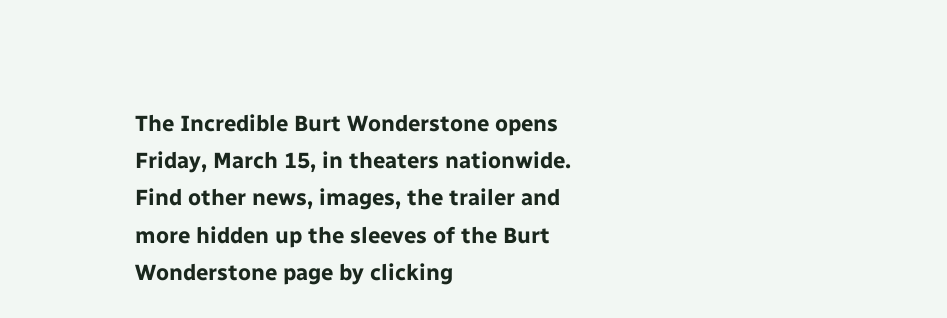The Incredible Burt Wonderstone opens Friday, March 15, in theaters nationwide. Find other news, images, the trailer and more hidden up the sleeves of the Burt Wonderstone page by clicking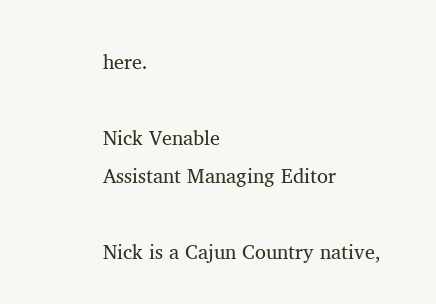here.

Nick Venable
Assistant Managing Editor

Nick is a Cajun Country native,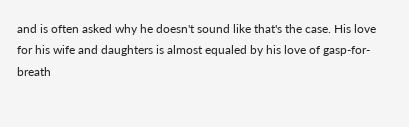and is often asked why he doesn't sound like that's the case. His love for his wife and daughters is almost equaled by his love of gasp-for-breath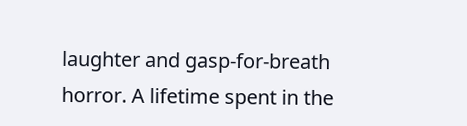laughter and gasp-for-breath horror. A lifetime spent in the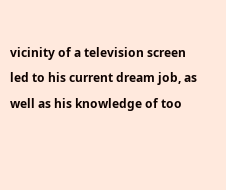vicinity of a television screen led to his current dream job, as well as his knowledge of too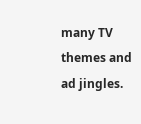many TV themes and ad jingles.